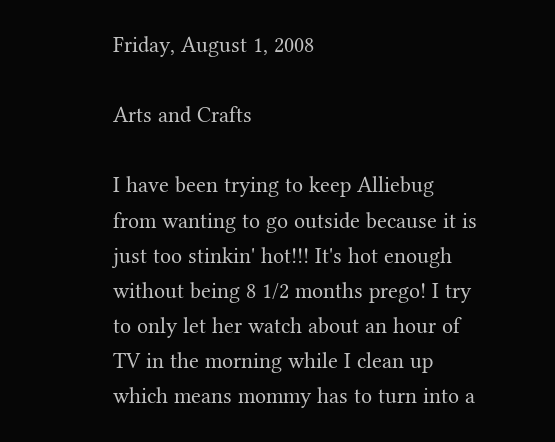Friday, August 1, 2008

Arts and Crafts

I have been trying to keep Alliebug from wanting to go outside because it is just too stinkin' hot!!! It's hot enough without being 8 1/2 months prego! I try to only let her watch about an hour of TV in the morning while I clean up which means mommy has to turn into a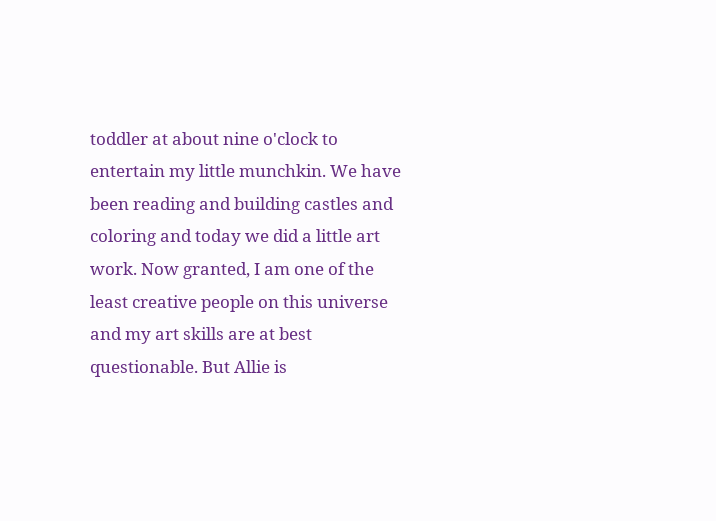toddler at about nine o'clock to entertain my little munchkin. We have been reading and building castles and coloring and today we did a little art work. Now granted, I am one of the least creative people on this universe and my art skills are at best questionable. But Allie is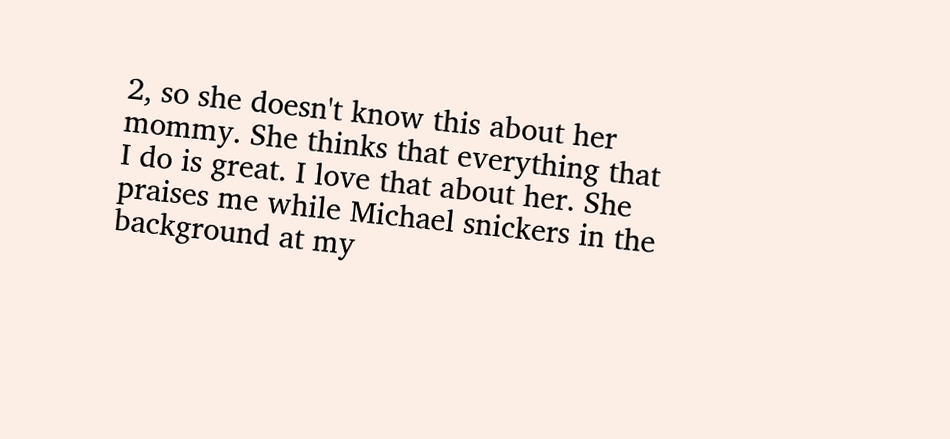2, so she doesn't know this about her mommy. She thinks that everything that I do is great. I love that about her. She praises me while Michael snickers in the background at my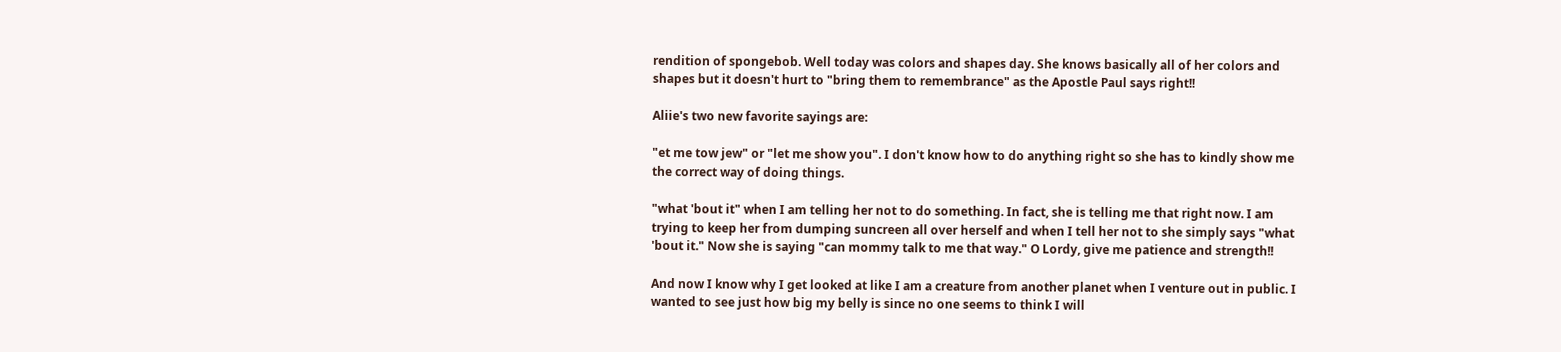rendition of spongebob. Well today was colors and shapes day. She knows basically all of her colors and shapes but it doesn't hurt to "bring them to remembrance" as the Apostle Paul says right!!

Aliie's two new favorite sayings are:

"et me tow jew" or "let me show you". I don't know how to do anything right so she has to kindly show me the correct way of doing things.

"what 'bout it" when I am telling her not to do something. In fact, she is telling me that right now. I am trying to keep her from dumping suncreen all over herself and when I tell her not to she simply says "what 'bout it." Now she is saying "can mommy talk to me that way." O Lordy, give me patience and strength!!

And now I know why I get looked at like I am a creature from another planet when I venture out in public. I wanted to see just how big my belly is since no one seems to think I will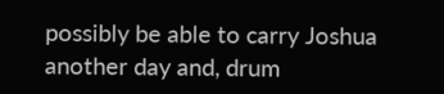possibly be able to carry Joshua another day and, drum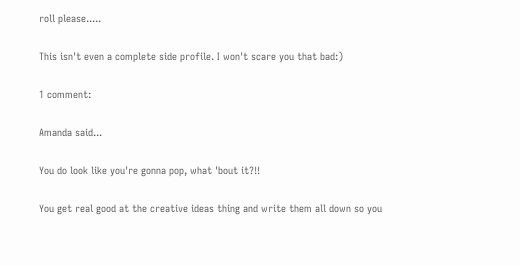roll please.....

This isn't even a complete side profile. I won't scare you that bad:)

1 comment:

Amanda said...

You do look like you're gonna pop, what 'bout it?!!

You get real good at the creative ideas thing and write them all down so you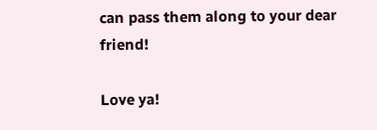can pass them along to your dear friend!

Love ya!